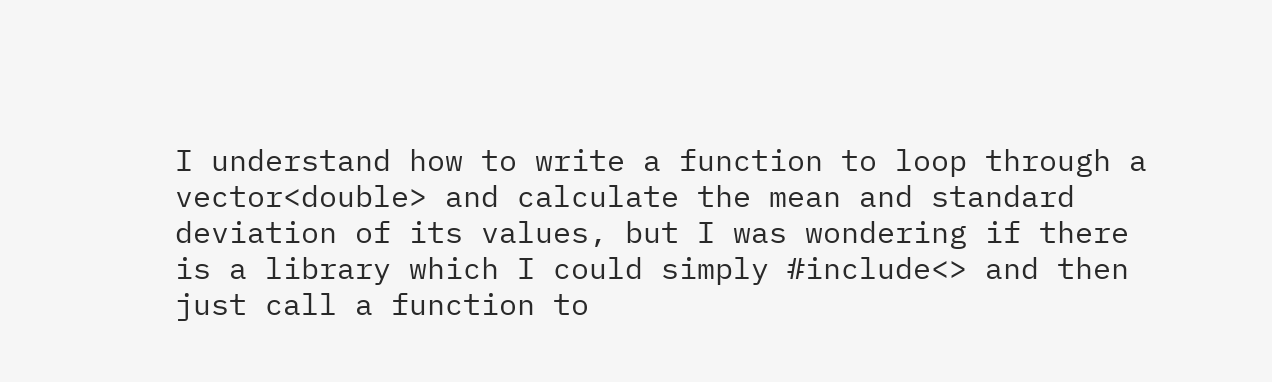I understand how to write a function to loop through a vector<double> and calculate the mean and standard deviation of its values, but I was wondering if there is a library which I could simply #include<> and then just call a function to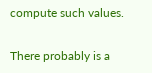compute such values.

There probably is a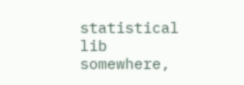statistical lib somewhere,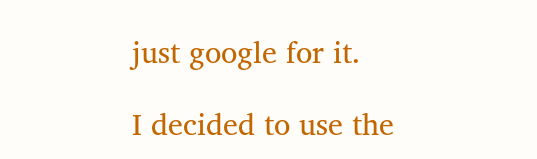just google for it.

I decided to use the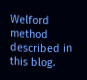Welford method described in this blog.